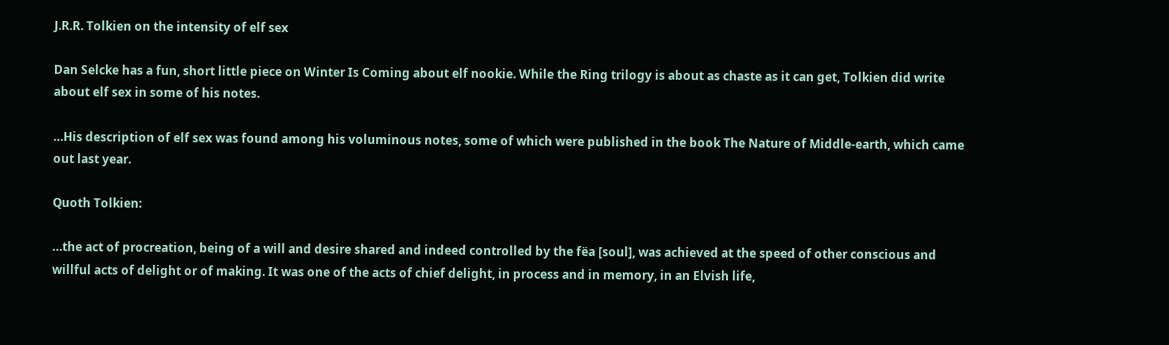J.R.R. Tolkien on the intensity of elf sex

Dan Selcke has a fun, short little piece on Winter Is Coming about elf nookie. While the Ring trilogy is about as chaste as it can get, Tolkien did write about elf sex in some of his notes.

…His description of elf sex was found among his voluminous notes, some of which were published in the book The Nature of Middle-earth, which came out last year.

Quoth Tolkien:

…the act of procreation, being of a will and desire shared and indeed controlled by the fëa [soul], was achieved at the speed of other conscious and willful acts of delight or of making. It was one of the acts of chief delight, in process and in memory, in an Elvish life,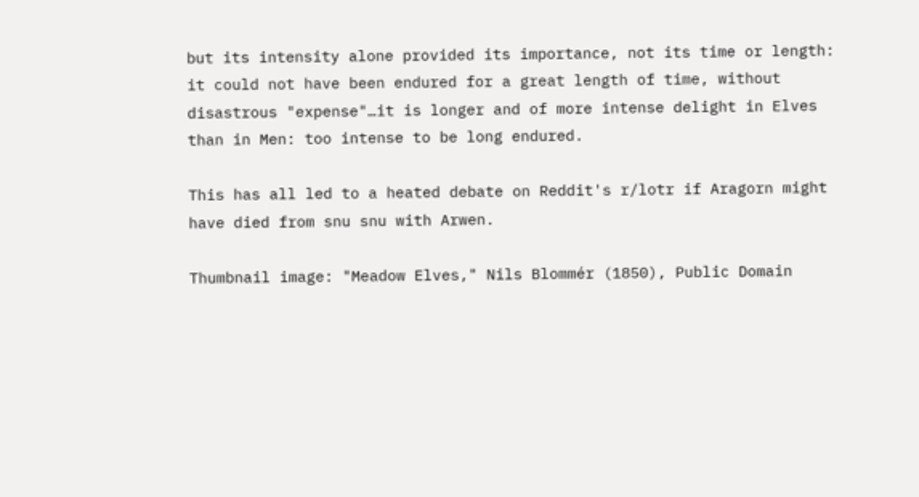but its intensity alone provided its importance, not its time or length: it could not have been endured for a great length of time, without disastrous "expense"…it is longer and of more intense delight in Elves than in Men: too intense to be long endured.

This has all led to a heated debate on Reddit's r/lotr if Aragorn might have died from snu snu with Arwen.

Thumbnail image: "Meadow Elves," Nils Blommér (1850), Public Domain